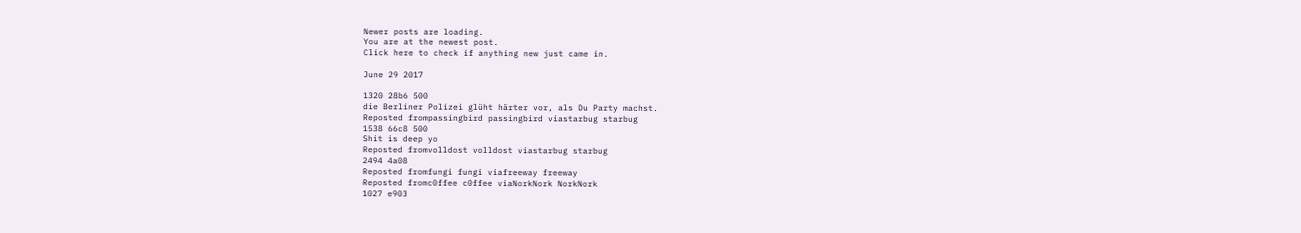Newer posts are loading.
You are at the newest post.
Click here to check if anything new just came in.

June 29 2017

1320 28b6 500
die Berliner Polizei glüht härter vor, als Du Party machst.
Reposted frompassingbird passingbird viastarbug starbug
1538 66c8 500
Shit is deep yo
Reposted fromvolldost volldost viastarbug starbug
2494 4a08
Reposted fromfungi fungi viafreeway freeway
Reposted fromc0ffee c0ffee viaNorkNork NorkNork
1027 e903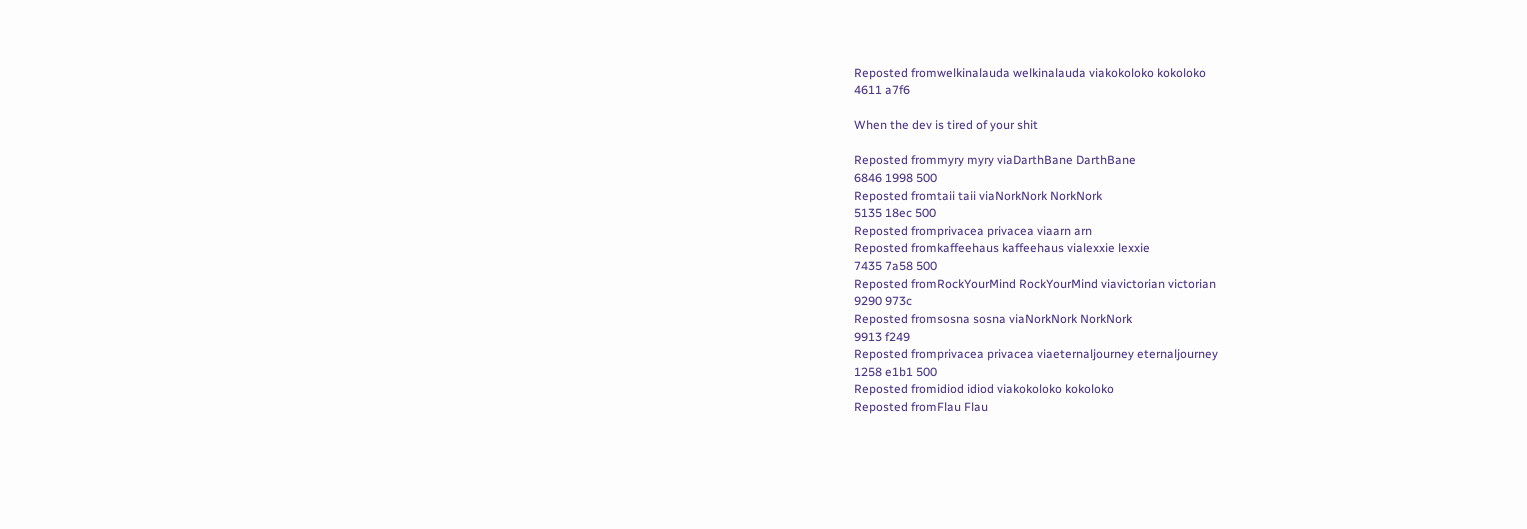Reposted fromwelkinalauda welkinalauda viakokoloko kokoloko
4611 a7f6

When the dev is tired of your shit

Reposted frommyry myry viaDarthBane DarthBane
6846 1998 500
Reposted fromtaii taii viaNorkNork NorkNork
5135 18ec 500
Reposted fromprivacea privacea viaarn arn
Reposted fromkaffeehaus kaffeehaus vialexxie lexxie
7435 7a58 500
Reposted fromRockYourMind RockYourMind viavictorian victorian
9290 973c
Reposted fromsosna sosna viaNorkNork NorkNork
9913 f249
Reposted fromprivacea privacea viaeternaljourney eternaljourney
1258 e1b1 500
Reposted fromidiod idiod viakokoloko kokoloko
Reposted fromFlau Flau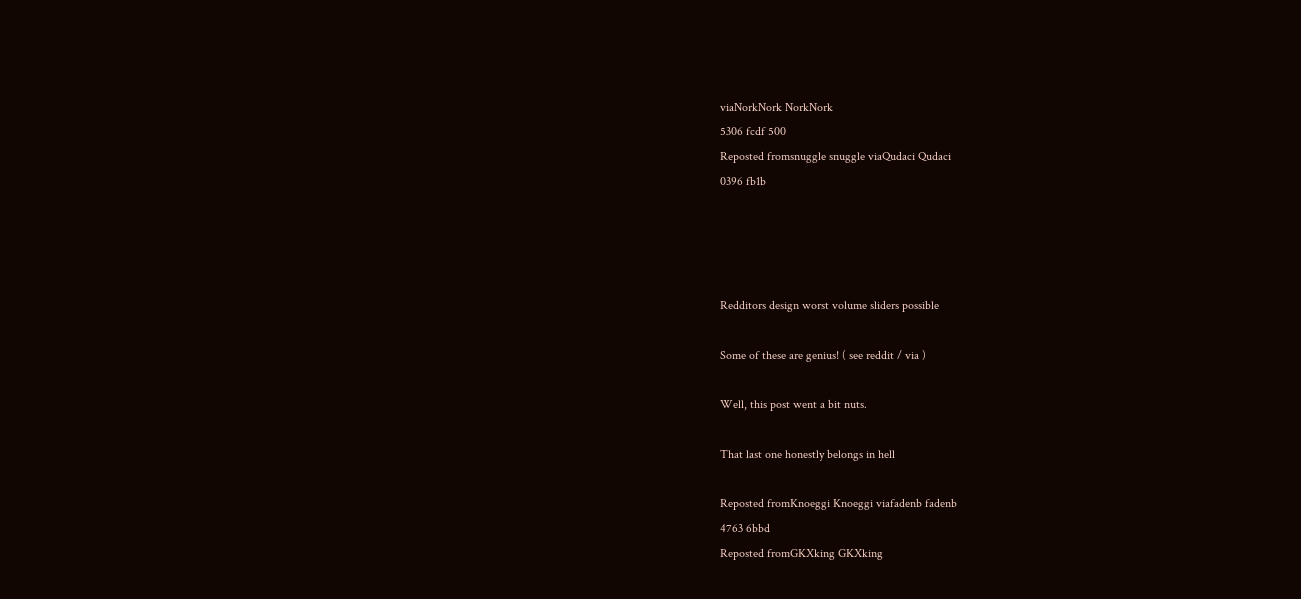viaNorkNork NorkNork
5306 fcdf 500
Reposted fromsnuggle snuggle viaQudaci Qudaci
0396 fb1b




Redditors design worst volume sliders possible

Some of these are genius! ( see reddit / via )

Well, this post went a bit nuts.

That last one honestly belongs in hell

Reposted fromKnoeggi Knoeggi viafadenb fadenb
4763 6bbd
Reposted fromGKXking GKXking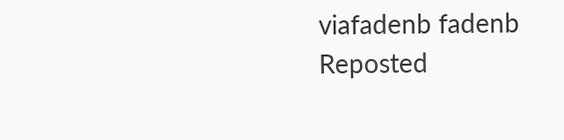viafadenb fadenb
Reposted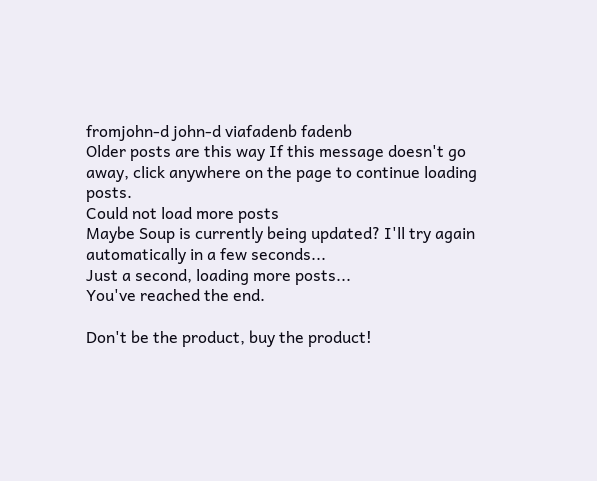fromjohn-d john-d viafadenb fadenb
Older posts are this way If this message doesn't go away, click anywhere on the page to continue loading posts.
Could not load more posts
Maybe Soup is currently being updated? I'll try again automatically in a few seconds...
Just a second, loading more posts...
You've reached the end.

Don't be the product, buy the product!